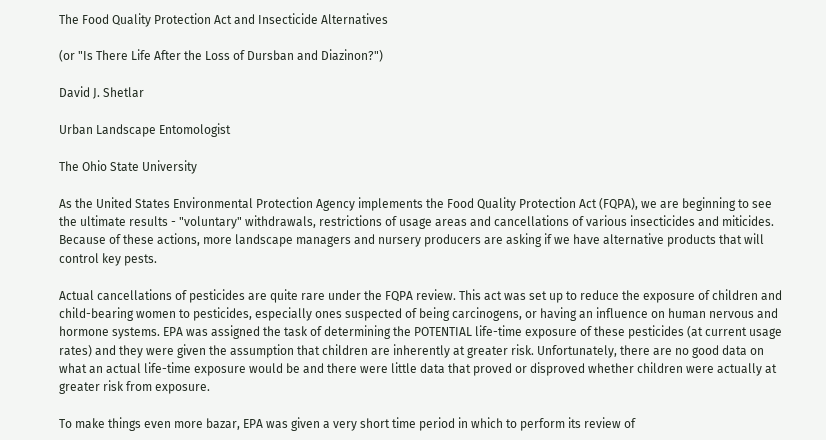The Food Quality Protection Act and Insecticide Alternatives

(or "Is There Life After the Loss of Dursban and Diazinon?")

David J. Shetlar

Urban Landscape Entomologist

The Ohio State University

As the United States Environmental Protection Agency implements the Food Quality Protection Act (FQPA), we are beginning to see the ultimate results - "voluntary" withdrawals, restrictions of usage areas and cancellations of various insecticides and miticides. Because of these actions, more landscape managers and nursery producers are asking if we have alternative products that will control key pests.

Actual cancellations of pesticides are quite rare under the FQPA review. This act was set up to reduce the exposure of children and child-bearing women to pesticides, especially ones suspected of being carcinogens, or having an influence on human nervous and hormone systems. EPA was assigned the task of determining the POTENTIAL life-time exposure of these pesticides (at current usage rates) and they were given the assumption that children are inherently at greater risk. Unfortunately, there are no good data on what an actual life-time exposure would be and there were little data that proved or disproved whether children were actually at greater risk from exposure.

To make things even more bazar, EPA was given a very short time period in which to perform its review of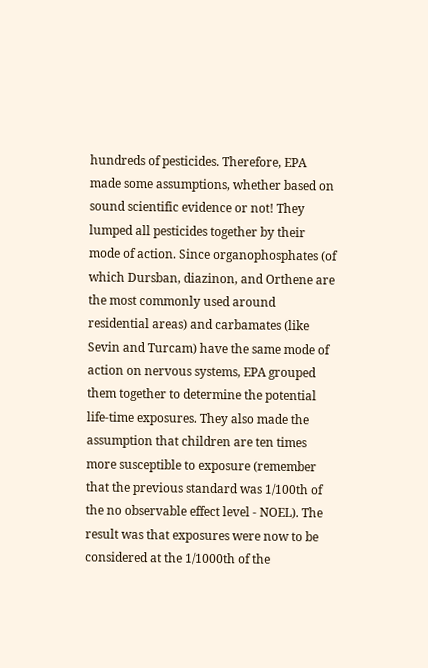hundreds of pesticides. Therefore, EPA made some assumptions, whether based on sound scientific evidence or not! They lumped all pesticides together by their mode of action. Since organophosphates (of which Dursban, diazinon, and Orthene are the most commonly used around residential areas) and carbamates (like Sevin and Turcam) have the same mode of action on nervous systems, EPA grouped them together to determine the potential life-time exposures. They also made the assumption that children are ten times more susceptible to exposure (remember that the previous standard was 1/100th of the no observable effect level - NOEL). The result was that exposures were now to be considered at the 1/1000th of the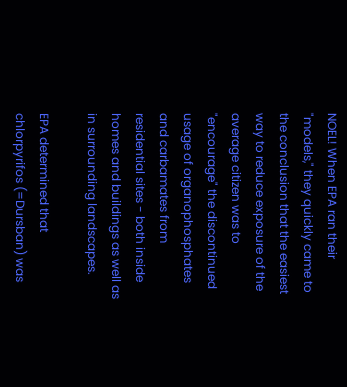NOEL! When EPA ran their "models," they quickly came to the conclusion that the easiest way to reduce exposure of the average citizen was to "encourage" the discontinued usage of organophosphates and carbamates from residential sites - both inside homes and buildings as well as in surrounding landscapes.

EPA determined that chlorpyrifos (=Dursban) was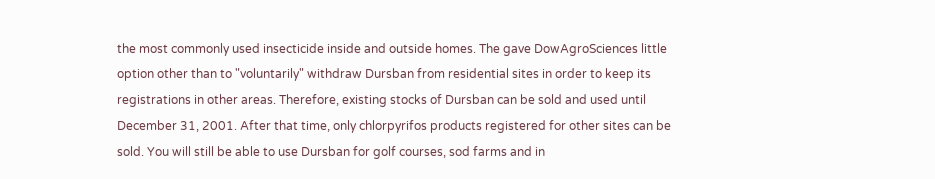the most commonly used insecticide inside and outside homes. The gave DowAgroSciences little option other than to "voluntarily" withdraw Dursban from residential sites in order to keep its registrations in other areas. Therefore, existing stocks of Dursban can be sold and used until December 31, 2001. After that time, only chlorpyrifos products registered for other sites can be sold. You will still be able to use Dursban for golf courses, sod farms and in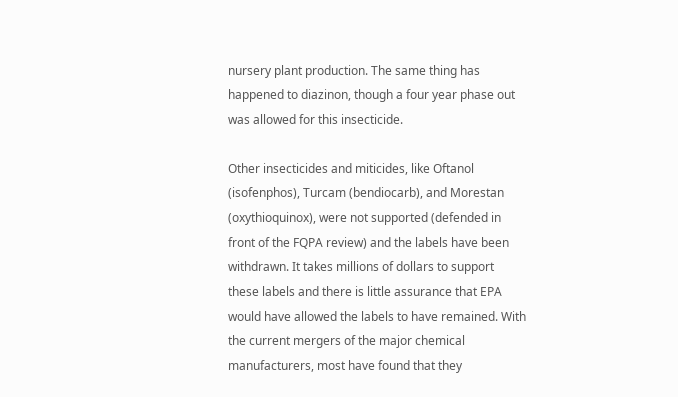nursery plant production. The same thing has happened to diazinon, though a four year phase out was allowed for this insecticide.

Other insecticides and miticides, like Oftanol (isofenphos), Turcam (bendiocarb), and Morestan (oxythioquinox), were not supported (defended in front of the FQPA review) and the labels have been withdrawn. It takes millions of dollars to support these labels and there is little assurance that EPA would have allowed the labels to have remained. With the current mergers of the major chemical manufacturers, most have found that they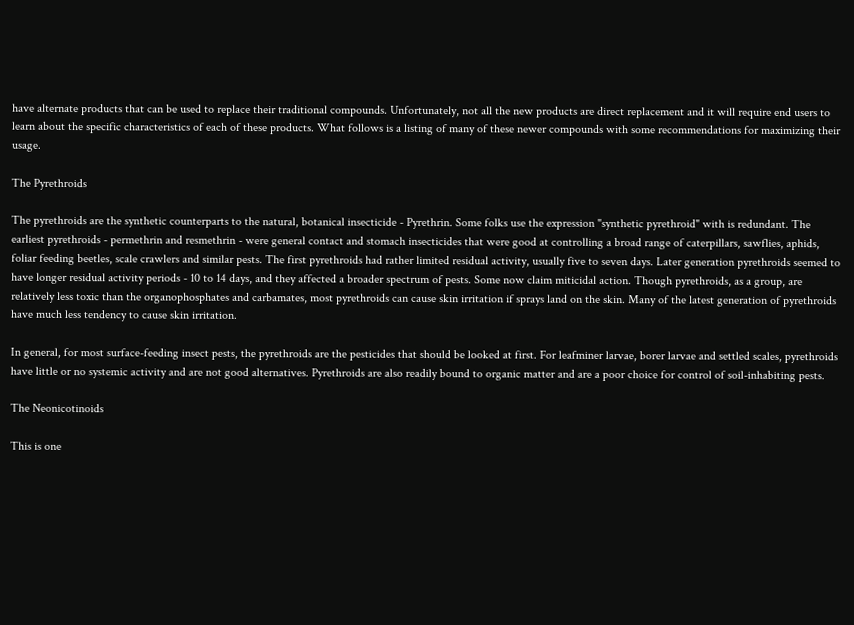have alternate products that can be used to replace their traditional compounds. Unfortunately, not all the new products are direct replacement and it will require end users to learn about the specific characteristics of each of these products. What follows is a listing of many of these newer compounds with some recommendations for maximizing their usage.

The Pyrethroids

The pyrethroids are the synthetic counterparts to the natural, botanical insecticide - Pyrethrin. Some folks use the expression "synthetic pyrethroid" with is redundant. The earliest pyrethroids - permethrin and resmethrin - were general contact and stomach insecticides that were good at controlling a broad range of caterpillars, sawflies, aphids, foliar feeding beetles, scale crawlers and similar pests. The first pyrethroids had rather limited residual activity, usually five to seven days. Later generation pyrethroids seemed to have longer residual activity periods - 10 to 14 days, and they affected a broader spectrum of pests. Some now claim miticidal action. Though pyrethroids, as a group, are relatively less toxic than the organophosphates and carbamates, most pyrethroids can cause skin irritation if sprays land on the skin. Many of the latest generation of pyrethroids have much less tendency to cause skin irritation.

In general, for most surface-feeding insect pests, the pyrethroids are the pesticides that should be looked at first. For leafminer larvae, borer larvae and settled scales, pyrethroids have little or no systemic activity and are not good alternatives. Pyrethroids are also readily bound to organic matter and are a poor choice for control of soil-inhabiting pests.

The Neonicotinoids

This is one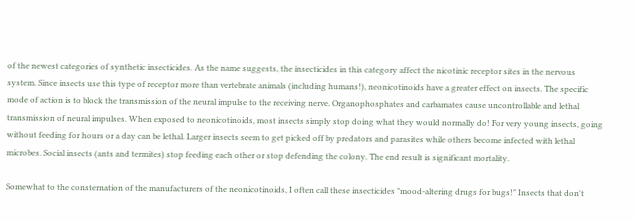of the newest categories of synthetic insecticides. As the name suggests, the insecticides in this category affect the nicotinic receptor sites in the nervous system. Since insects use this type of receptor more than vertebrate animals (including humans!), neonicotinoids have a greater effect on insects. The specific mode of action is to block the transmission of the neural impulse to the receiving nerve. Organophosphates and carbamates cause uncontrollable and lethal transmission of neural impulses. When exposed to neonicotinoids, most insects simply stop doing what they would normally do! For very young insects, going without feeding for hours or a day can be lethal. Larger insects seem to get picked off by predators and parasites while others become infected with lethal microbes. Social insects (ants and termites) stop feeding each other or stop defending the colony. The end result is significant mortality.

Somewhat to the consternation of the manufacturers of the neonicotinoids, I often call these insecticides "mood-altering drugs for bugs!" Insects that don't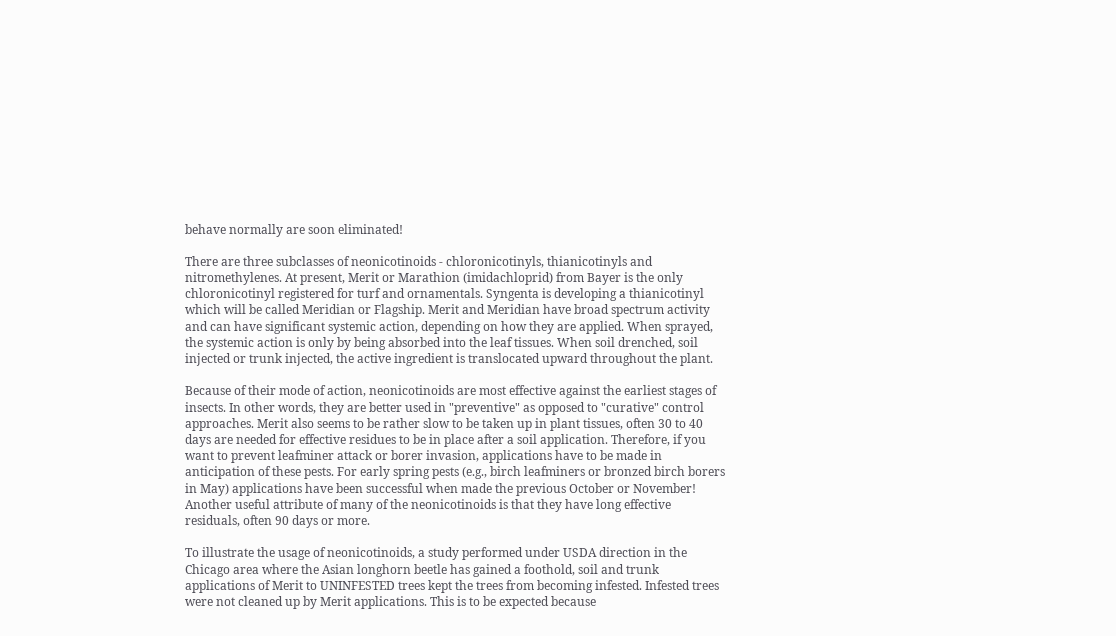behave normally are soon eliminated!

There are three subclasses of neonicotinoids - chloronicotinyls, thianicotinyls and nitromethylenes. At present, Merit or Marathion (imidachloprid) from Bayer is the only chloronicotinyl registered for turf and ornamentals. Syngenta is developing a thianicotinyl which will be called Meridian or Flagship. Merit and Meridian have broad spectrum activity and can have significant systemic action, depending on how they are applied. When sprayed, the systemic action is only by being absorbed into the leaf tissues. When soil drenched, soil injected or trunk injected, the active ingredient is translocated upward throughout the plant.

Because of their mode of action, neonicotinoids are most effective against the earliest stages of insects. In other words, they are better used in "preventive" as opposed to "curative" control approaches. Merit also seems to be rather slow to be taken up in plant tissues, often 30 to 40 days are needed for effective residues to be in place after a soil application. Therefore, if you want to prevent leafminer attack or borer invasion, applications have to be made in anticipation of these pests. For early spring pests (e.g., birch leafminers or bronzed birch borers in May) applications have been successful when made the previous October or November! Another useful attribute of many of the neonicotinoids is that they have long effective residuals, often 90 days or more.

To illustrate the usage of neonicotinoids, a study performed under USDA direction in the Chicago area where the Asian longhorn beetle has gained a foothold, soil and trunk applications of Merit to UNINFESTED trees kept the trees from becoming infested. Infested trees were not cleaned up by Merit applications. This is to be expected because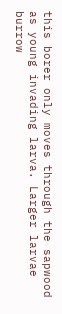this borer only moves through the sapwood as young invading larva. Larger larvae burrow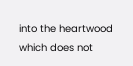into the heartwood which does not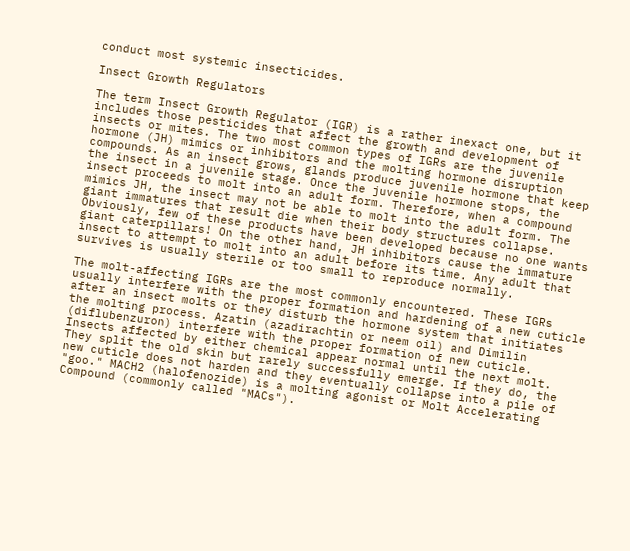conduct most systemic insecticides.

Insect Growth Regulators

The term Insect Growth Regulator (IGR) is a rather inexact one, but it includes those pesticides that affect the growth and development of insects or mites. The two most common types of IGRs are the juvenile hormone (JH) mimics or inhibitors and the molting hormone disruption compounds. As an insect grows, glands produce juvenile hormone that keep the insect in a juvenile stage. Once the juvenile hormone stops, the insect proceeds to molt into an adult form. Therefore, when a compound mimics JH, the insect may not be able to molt into the adult form. The giant immatures that result die when their body structures collapse. Obviously, few of these products have been developed because no one wants giant caterpillars! On the other hand, JH inhibitors cause the immature insect to attempt to molt into an adult before its time. Any adult that survives is usually sterile or too small to reproduce normally.

The molt-affecting IGRs are the most commonly encountered. These IGRs usually interfere with the proper formation and hardening of a new cuticle after an insect molts or they disturb the hormone system that initiates the molting process. Azatin (azadirachtin or neem oil) and Dimilin (diflubenzuron) interfere with the proper formation of new cuticle. Insects affected by either chemical appear normal until the next molt. They split the old skin but rarely successfully emerge. If they do, the new cuticle does not harden and they eventually collapse into a pile of "goo." MACH2 (halofenozide) is a molting agonist or Molt Accelerating Compound (commonly called "MACs").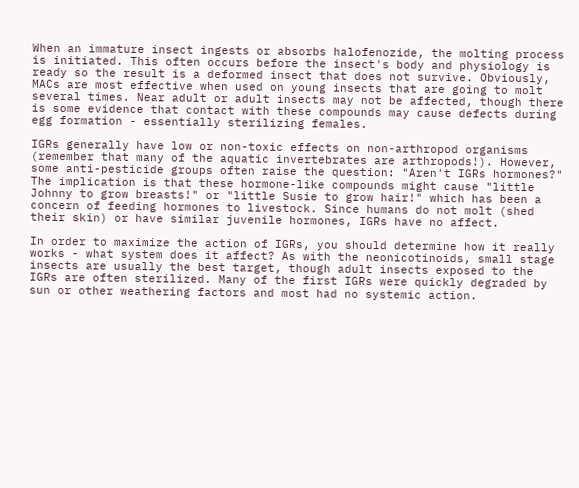When an immature insect ingests or absorbs halofenozide, the molting process is initiated. This often occurs before the insect's body and physiology is ready so the result is a deformed insect that does not survive. Obviously, MACs are most effective when used on young insects that are going to molt several times. Near adult or adult insects may not be affected, though there is some evidence that contact with these compounds may cause defects during egg formation - essentially sterilizing females.

IGRs generally have low or non-toxic effects on non-arthropod organisms (remember that many of the aquatic invertebrates are arthropods!). However, some anti-pesticide groups often raise the question: "Aren't IGRs hormones?" The implication is that these hormone-like compounds might cause "little Johnny to grow breasts!" or "little Susie to grow hair!" which has been a concern of feeding hormones to livestock. Since humans do not molt (shed their skin) or have similar juvenile hormones, IGRs have no affect.

In order to maximize the action of IGRs, you should determine how it really works - what system does it affect? As with the neonicotinoids, small stage insects are usually the best target, though adult insects exposed to the IGRs are often sterilized. Many of the first IGRs were quickly degraded by sun or other weathering factors and most had no systemic action.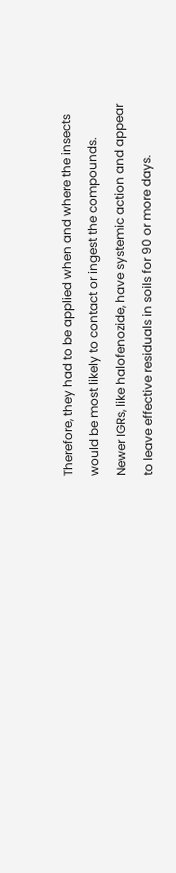Therefore, they had to be applied when and where the insects would be most likely to contact or ingest the compounds. Newer IGRs, like halofenozide, have systemic action and appear to leave effective residuals in soils for 90 or more days.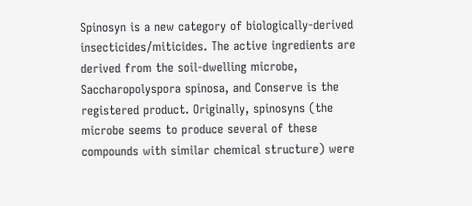Spinosyn is a new category of biologically-derived insecticides/miticides. The active ingredients are derived from the soil-dwelling microbe, Saccharopolyspora spinosa, and Conserve is the registered product. Originally, spinosyns (the microbe seems to produce several of these compounds with similar chemical structure) were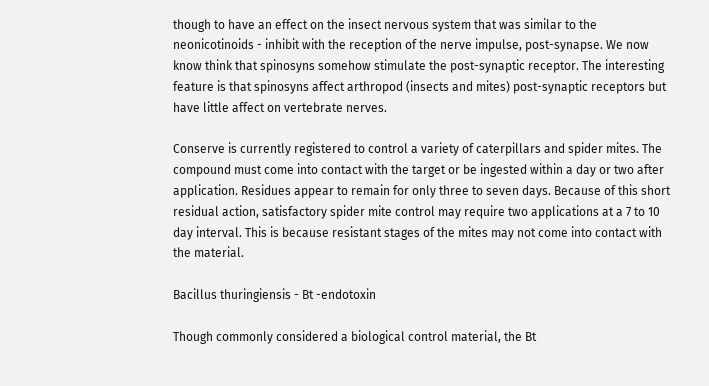though to have an effect on the insect nervous system that was similar to the neonicotinoids - inhibit with the reception of the nerve impulse, post-synapse. We now know think that spinosyns somehow stimulate the post-synaptic receptor. The interesting feature is that spinosyns affect arthropod (insects and mites) post-synaptic receptors but have little affect on vertebrate nerves.

Conserve is currently registered to control a variety of caterpillars and spider mites. The compound must come into contact with the target or be ingested within a day or two after application. Residues appear to remain for only three to seven days. Because of this short residual action, satisfactory spider mite control may require two applications at a 7 to 10 day interval. This is because resistant stages of the mites may not come into contact with the material.

Bacillus thuringiensis - Bt -endotoxin

Though commonly considered a biological control material, the Bt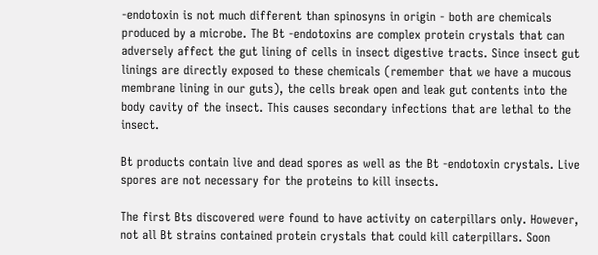-endotoxin is not much different than spinosyns in origin - both are chemicals produced by a microbe. The Bt -endotoxins are complex protein crystals that can adversely affect the gut lining of cells in insect digestive tracts. Since insect gut linings are directly exposed to these chemicals (remember that we have a mucous membrane lining in our guts), the cells break open and leak gut contents into the body cavity of the insect. This causes secondary infections that are lethal to the insect.

Bt products contain live and dead spores as well as the Bt -endotoxin crystals. Live spores are not necessary for the proteins to kill insects.

The first Bts discovered were found to have activity on caterpillars only. However, not all Bt strains contained protein crystals that could kill caterpillars. Soon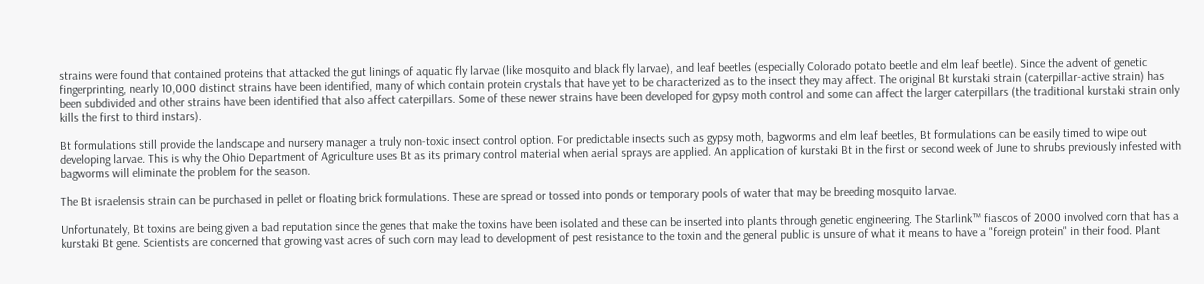strains were found that contained proteins that attacked the gut linings of aquatic fly larvae (like mosquito and black fly larvae), and leaf beetles (especially Colorado potato beetle and elm leaf beetle). Since the advent of genetic fingerprinting, nearly 10,000 distinct strains have been identified, many of which contain protein crystals that have yet to be characterized as to the insect they may affect. The original Bt kurstaki strain (caterpillar-active strain) has been subdivided and other strains have been identified that also affect caterpillars. Some of these newer strains have been developed for gypsy moth control and some can affect the larger caterpillars (the traditional kurstaki strain only kills the first to third instars).

Bt formulations still provide the landscape and nursery manager a truly non-toxic insect control option. For predictable insects such as gypsy moth, bagworms and elm leaf beetles, Bt formulations can be easily timed to wipe out developing larvae. This is why the Ohio Department of Agriculture uses Bt as its primary control material when aerial sprays are applied. An application of kurstaki Bt in the first or second week of June to shrubs previously infested with bagworms will eliminate the problem for the season.

The Bt israelensis strain can be purchased in pellet or floating brick formulations. These are spread or tossed into ponds or temporary pools of water that may be breeding mosquito larvae.

Unfortunately, Bt toxins are being given a bad reputation since the genes that make the toxins have been isolated and these can be inserted into plants through genetic engineering. The Starlink™ fiascos of 2000 involved corn that has a kurstaki Bt gene. Scientists are concerned that growing vast acres of such corn may lead to development of pest resistance to the toxin and the general public is unsure of what it means to have a "foreign protein" in their food. Plant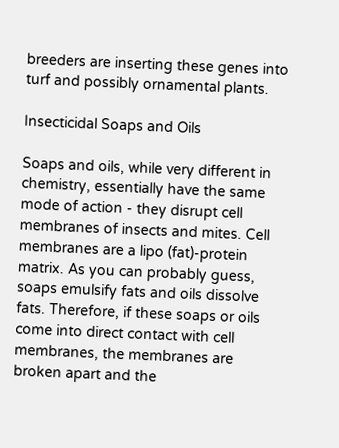breeders are inserting these genes into turf and possibly ornamental plants.

Insecticidal Soaps and Oils

Soaps and oils, while very different in chemistry, essentially have the same mode of action - they disrupt cell membranes of insects and mites. Cell membranes are a lipo (fat)-protein matrix. As you can probably guess, soaps emulsify fats and oils dissolve fats. Therefore, if these soaps or oils come into direct contact with cell membranes, the membranes are broken apart and the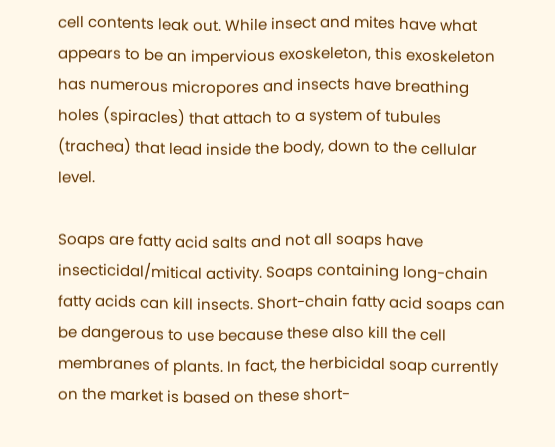cell contents leak out. While insect and mites have what appears to be an impervious exoskeleton, this exoskeleton has numerous micropores and insects have breathing holes (spiracles) that attach to a system of tubules (trachea) that lead inside the body, down to the cellular level.

Soaps are fatty acid salts and not all soaps have insecticidal/mitical activity. Soaps containing long-chain fatty acids can kill insects. Short-chain fatty acid soaps can be dangerous to use because these also kill the cell membranes of plants. In fact, the herbicidal soap currently on the market is based on these short-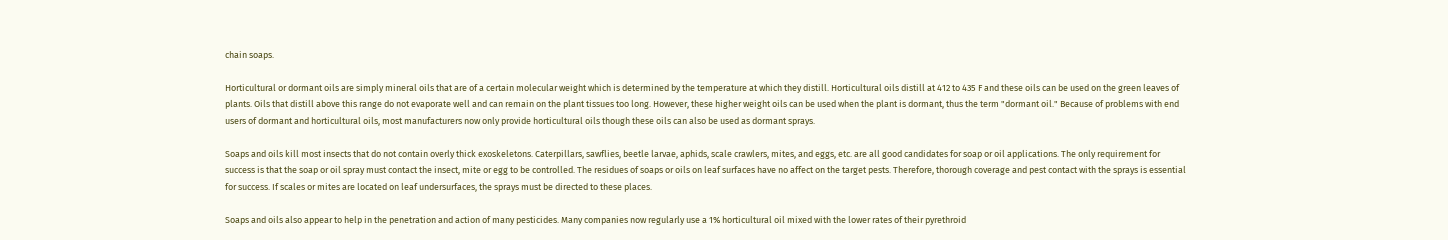chain soaps.

Horticultural or dormant oils are simply mineral oils that are of a certain molecular weight which is determined by the temperature at which they distill. Horticultural oils distill at 412 to 435 F and these oils can be used on the green leaves of plants. Oils that distill above this range do not evaporate well and can remain on the plant tissues too long. However, these higher weight oils can be used when the plant is dormant, thus the term "dormant oil." Because of problems with end users of dormant and horticultural oils, most manufacturers now only provide horticultural oils though these oils can also be used as dormant sprays.

Soaps and oils kill most insects that do not contain overly thick exoskeletons. Caterpillars, sawflies, beetle larvae, aphids, scale crawlers, mites, and eggs, etc. are all good candidates for soap or oil applications. The only requirement for success is that the soap or oil spray must contact the insect, mite or egg to be controlled. The residues of soaps or oils on leaf surfaces have no affect on the target pests. Therefore, thorough coverage and pest contact with the sprays is essential for success. If scales or mites are located on leaf undersurfaces, the sprays must be directed to these places.

Soaps and oils also appear to help in the penetration and action of many pesticides. Many companies now regularly use a 1% horticultural oil mixed with the lower rates of their pyrethroid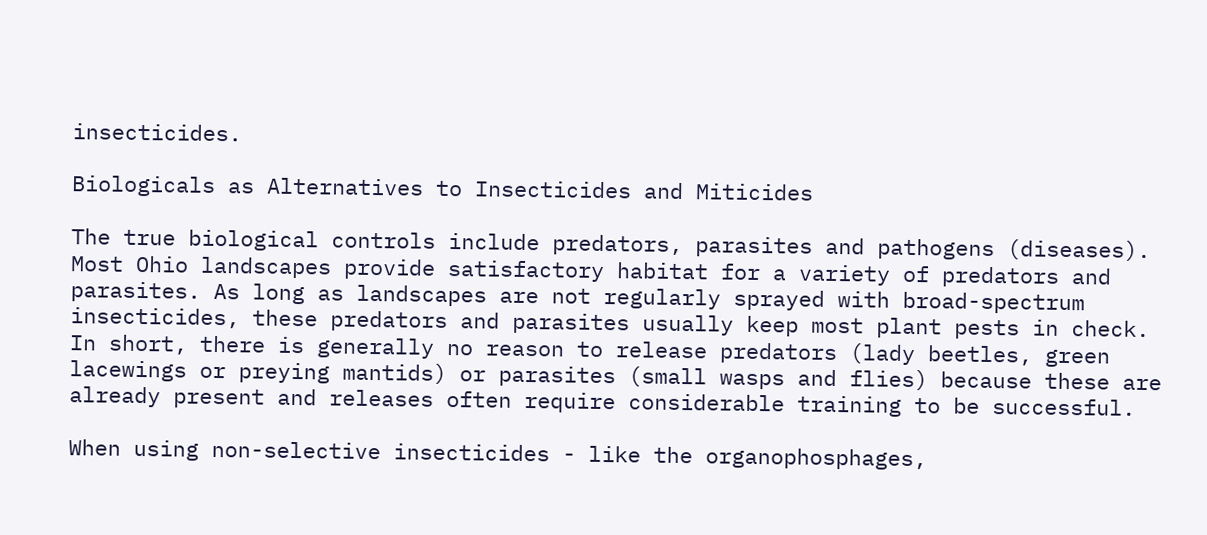insecticides.

Biologicals as Alternatives to Insecticides and Miticides

The true biological controls include predators, parasites and pathogens (diseases). Most Ohio landscapes provide satisfactory habitat for a variety of predators and parasites. As long as landscapes are not regularly sprayed with broad-spectrum insecticides, these predators and parasites usually keep most plant pests in check. In short, there is generally no reason to release predators (lady beetles, green lacewings or preying mantids) or parasites (small wasps and flies) because these are already present and releases often require considerable training to be successful.

When using non-selective insecticides - like the organophosphages,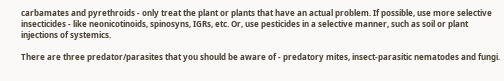carbamates and pyrethroids - only treat the plant or plants that have an actual problem. If possible, use more selective insecticides - like neonicotinoids, spinosyns, IGRs, etc. Or, use pesticides in a selective manner, such as soil or plant injections of systemics.

There are three predator/parasites that you should be aware of - predatory mites, insect-parasitic nematodes and fungi.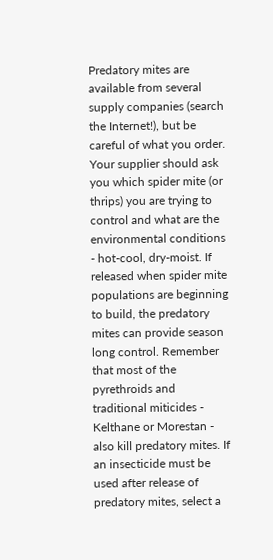Predatory mites are available from several supply companies (search the Internet!), but be careful of what you order. Your supplier should ask you which spider mite (or thrips) you are trying to control and what are the environmental conditions - hot-cool, dry-moist. If released when spider mite populations are beginning to build, the predatory mites can provide season long control. Remember that most of the pyrethroids and traditional miticides - Kelthane or Morestan - also kill predatory mites. If an insecticide must be used after release of predatory mites, select a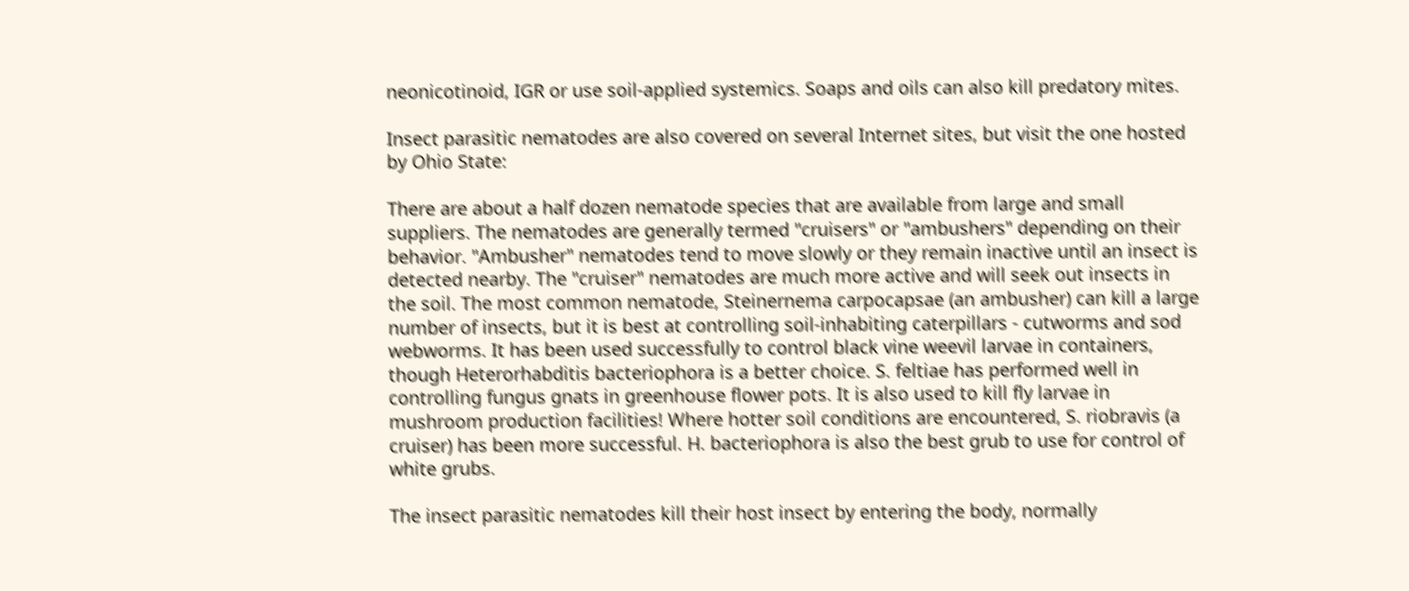neonicotinoid, IGR or use soil-applied systemics. Soaps and oils can also kill predatory mites.

Insect parasitic nematodes are also covered on several Internet sites, but visit the one hosted by Ohio State:

There are about a half dozen nematode species that are available from large and small suppliers. The nematodes are generally termed "cruisers" or "ambushers" depending on their behavior. "Ambusher" nematodes tend to move slowly or they remain inactive until an insect is detected nearby. The "cruiser" nematodes are much more active and will seek out insects in the soil. The most common nematode, Steinernema carpocapsae (an ambusher) can kill a large number of insects, but it is best at controlling soil-inhabiting caterpillars - cutworms and sod webworms. It has been used successfully to control black vine weevil larvae in containers, though Heterorhabditis bacteriophora is a better choice. S. feltiae has performed well in controlling fungus gnats in greenhouse flower pots. It is also used to kill fly larvae in mushroom production facilities! Where hotter soil conditions are encountered, S. riobravis (a cruiser) has been more successful. H. bacteriophora is also the best grub to use for control of white grubs.

The insect parasitic nematodes kill their host insect by entering the body, normally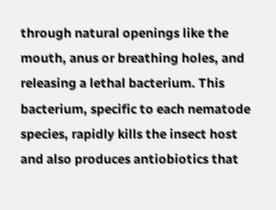through natural openings like the mouth, anus or breathing holes, and releasing a lethal bacterium. This bacterium, specific to each nematode species, rapidly kills the insect host and also produces antiobiotics that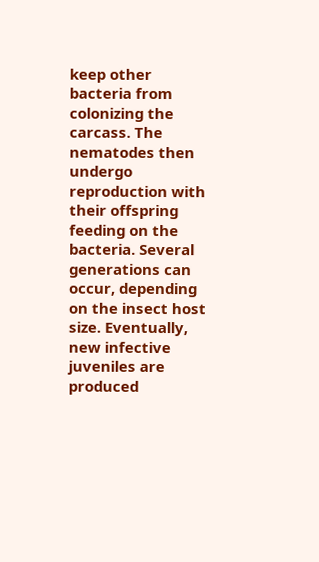keep other bacteria from colonizing the carcass. The nematodes then undergo reproduction with their offspring feeding on the bacteria. Several generations can occur, depending on the insect host size. Eventually, new infective juveniles are produced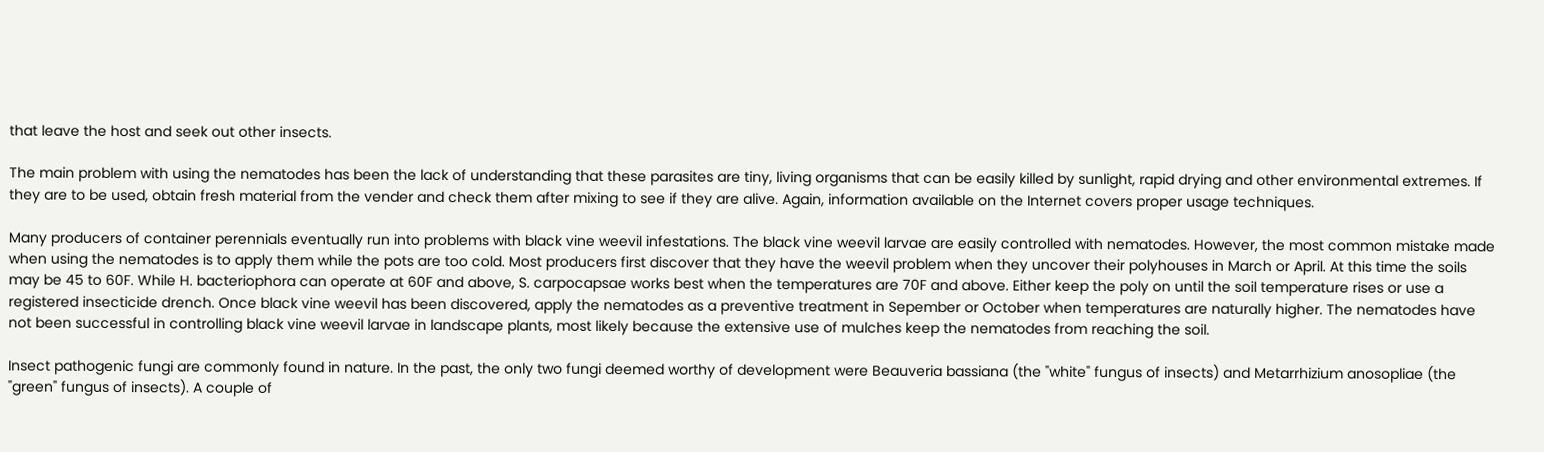that leave the host and seek out other insects.

The main problem with using the nematodes has been the lack of understanding that these parasites are tiny, living organisms that can be easily killed by sunlight, rapid drying and other environmental extremes. If they are to be used, obtain fresh material from the vender and check them after mixing to see if they are alive. Again, information available on the Internet covers proper usage techniques.

Many producers of container perennials eventually run into problems with black vine weevil infestations. The black vine weevil larvae are easily controlled with nematodes. However, the most common mistake made when using the nematodes is to apply them while the pots are too cold. Most producers first discover that they have the weevil problem when they uncover their polyhouses in March or April. At this time the soils may be 45 to 60F. While H. bacteriophora can operate at 60F and above, S. carpocapsae works best when the temperatures are 70F and above. Either keep the poly on until the soil temperature rises or use a registered insecticide drench. Once black vine weevil has been discovered, apply the nematodes as a preventive treatment in Sepember or October when temperatures are naturally higher. The nematodes have not been successful in controlling black vine weevil larvae in landscape plants, most likely because the extensive use of mulches keep the nematodes from reaching the soil.

Insect pathogenic fungi are commonly found in nature. In the past, the only two fungi deemed worthy of development were Beauveria bassiana (the "white" fungus of insects) and Metarrhizium anosopliae (the "green" fungus of insects). A couple of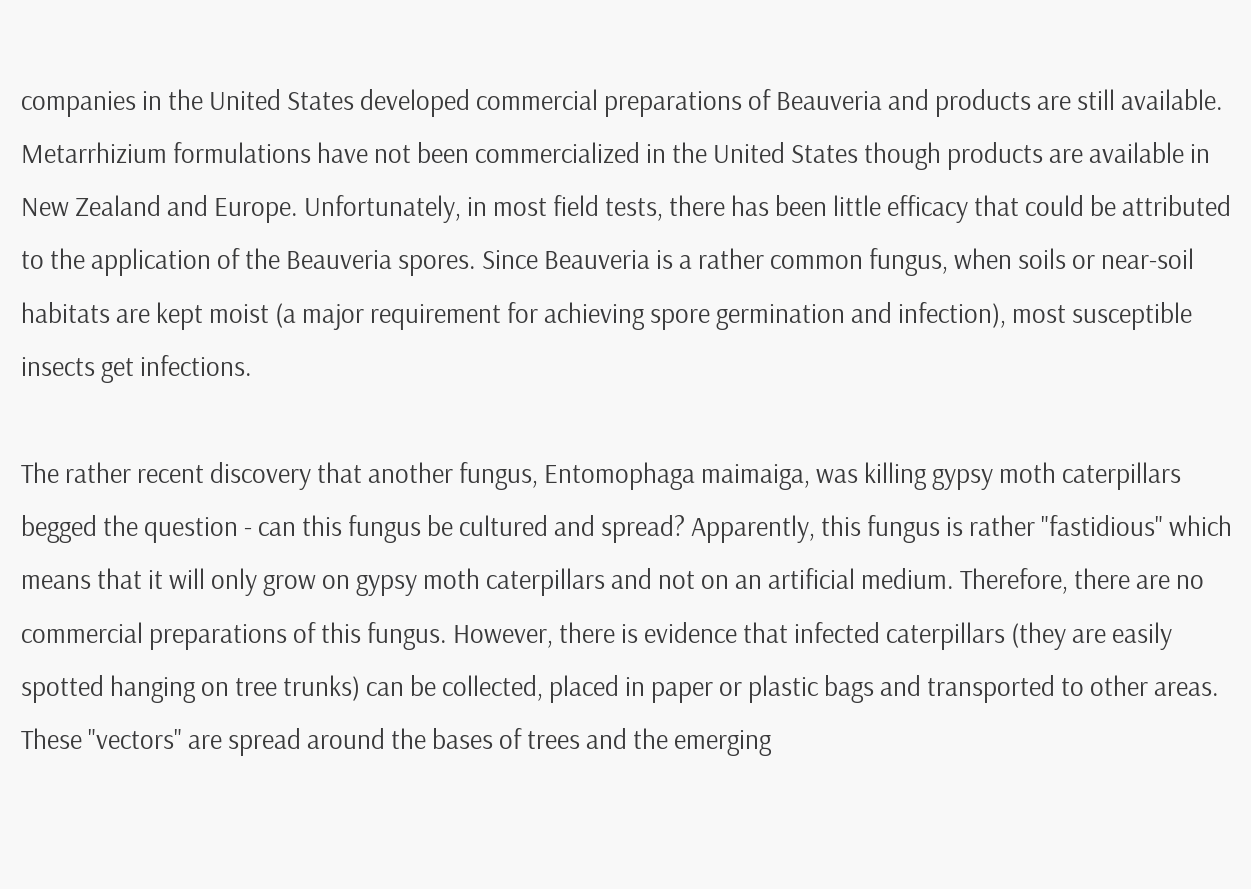companies in the United States developed commercial preparations of Beauveria and products are still available. Metarrhizium formulations have not been commercialized in the United States though products are available in New Zealand and Europe. Unfortunately, in most field tests, there has been little efficacy that could be attributed to the application of the Beauveria spores. Since Beauveria is a rather common fungus, when soils or near-soil habitats are kept moist (a major requirement for achieving spore germination and infection), most susceptible insects get infections.

The rather recent discovery that another fungus, Entomophaga maimaiga, was killing gypsy moth caterpillars begged the question - can this fungus be cultured and spread? Apparently, this fungus is rather "fastidious" which means that it will only grow on gypsy moth caterpillars and not on an artificial medium. Therefore, there are no commercial preparations of this fungus. However, there is evidence that infected caterpillars (they are easily spotted hanging on tree trunks) can be collected, placed in paper or plastic bags and transported to other areas. These "vectors" are spread around the bases of trees and the emerging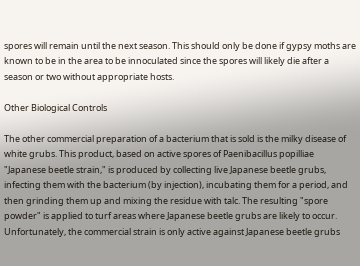spores will remain until the next season. This should only be done if gypsy moths are known to be in the area to be innoculated since the spores will likely die after a season or two without appropriate hosts.

Other Biological Controls

The other commercial preparation of a bacterium that is sold is the milky disease of white grubs. This product, based on active spores of Paenibacillus popilliae "Japanese beetle strain," is produced by collecting live Japanese beetle grubs, infecting them with the bacterium (by injection), incubating them for a period, and then grinding them up and mixing the residue with talc. The resulting "spore powder" is applied to turf areas where Japanese beetle grubs are likely to occur. Unfortunately, the commercial strain is only active against Japanese beetle grubs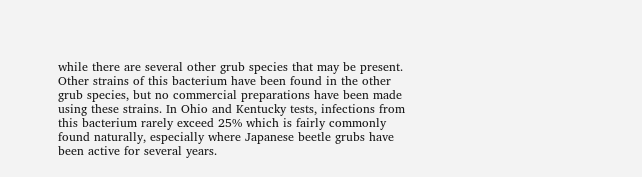while there are several other grub species that may be present. Other strains of this bacterium have been found in the other grub species, but no commercial preparations have been made using these strains. In Ohio and Kentucky tests, infections from this bacterium rarely exceed 25% which is fairly commonly found naturally, especially where Japanese beetle grubs have been active for several years.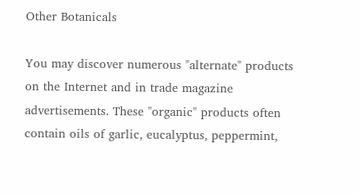Other Botanicals

You may discover numerous "alternate" products on the Internet and in trade magazine advertisements. These "organic" products often contain oils of garlic, eucalyptus, peppermint,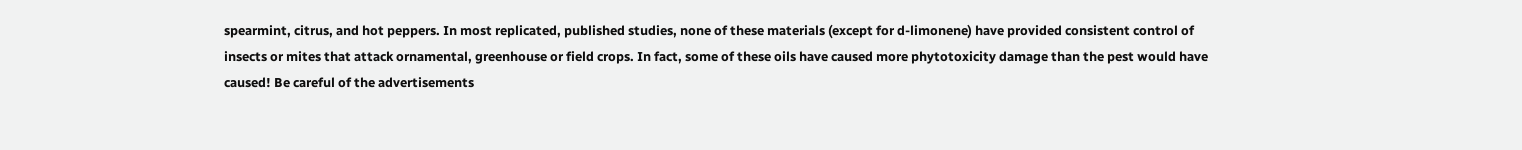spearmint, citrus, and hot peppers. In most replicated, published studies, none of these materials (except for d-limonene) have provided consistent control of insects or mites that attack ornamental, greenhouse or field crops. In fact, some of these oils have caused more phytotoxicity damage than the pest would have caused! Be careful of the advertisements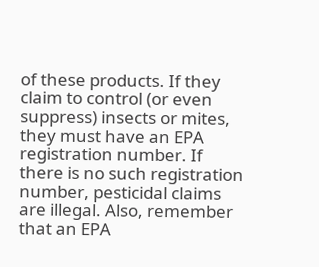of these products. If they claim to control (or even suppress) insects or mites, they must have an EPA registration number. If there is no such registration number, pesticidal claims are illegal. Also, remember that an EPA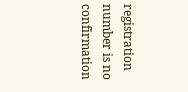registration number is no confirmation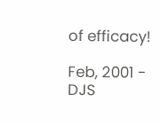of efficacy!

Feb, 2001 - DJS